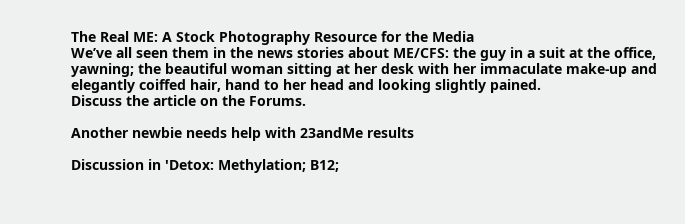The Real ME: A Stock Photography Resource for the Media
We’ve all seen them in the news stories about ME/CFS: the guy in a suit at the office, yawning; the beautiful woman sitting at her desk with her immaculate make-up and elegantly coiffed hair, hand to her head and looking slightly pained.
Discuss the article on the Forums.

Another newbie needs help with 23andMe results

Discussion in 'Detox: Methylation; B12;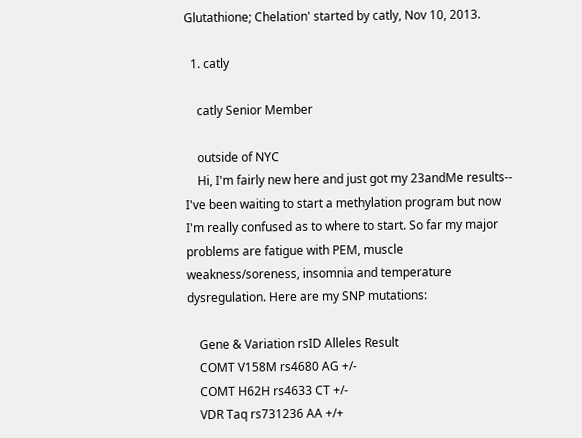Glutathione; Chelation' started by catly, Nov 10, 2013.

  1. catly

    catly Senior Member

    outside of NYC
    Hi, I'm fairly new here and just got my 23andMe results-- I've been waiting to start a methylation program but now I'm really confused as to where to start. So far my major problems are fatigue with PEM, muscle weakness/soreness, insomnia and temperature dysregulation. Here are my SNP mutations:

    Gene & Variation rsID Alleles Result
    COMT V158M rs4680 AG +/-
    COMT H62H rs4633 CT +/-
    VDR Taq rs731236 AA +/+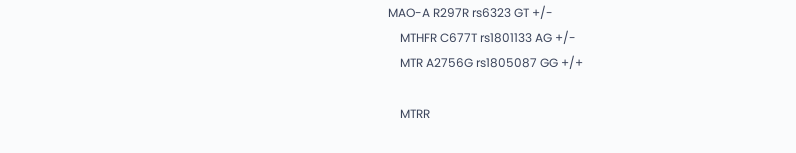MAO-A R297R rs6323 GT +/-
    MTHFR C677T rs1801133 AG +/-
    MTR A2756G rs1805087 GG +/+

    MTRR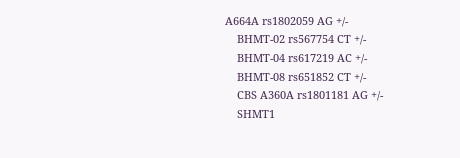A664A rs1802059 AG +/-
    BHMT-02 rs567754 CT +/-
    BHMT-04 rs617219 AC +/-
    BHMT-08 rs651852 CT +/-
    CBS A360A rs1801181 AG +/-
    SHMT1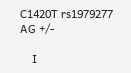C1420T rs1979277 AG +/-

    I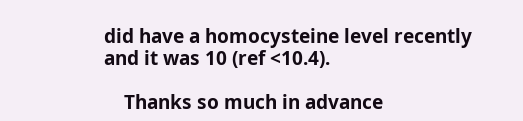did have a homocysteine level recently and it was 10 (ref <10.4).

    Thanks so much in advance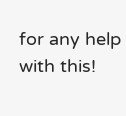for any help with this!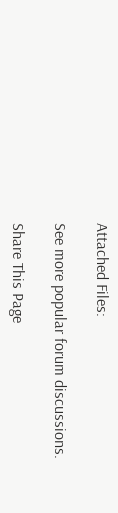Attached Files:

See more popular forum discussions.

Share This Page